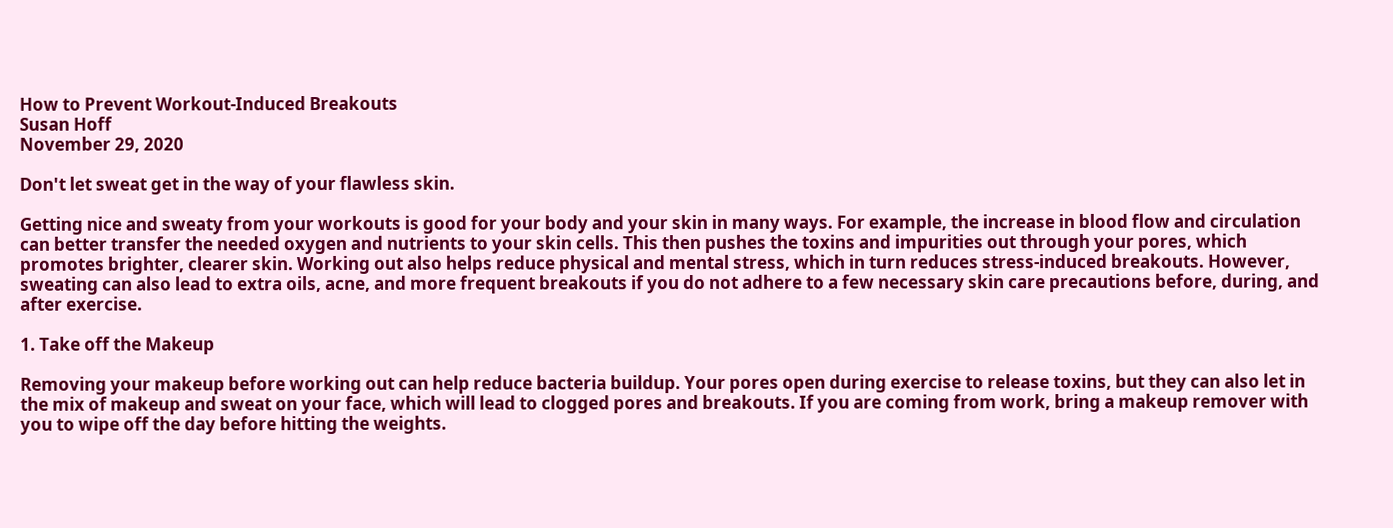How to Prevent Workout-Induced Breakouts
Susan Hoff
November 29, 2020

Don't let sweat get in the way of your flawless skin.

Getting nice and sweaty from your workouts is good for your body and your skin in many ways. For example, the increase in blood flow and circulation can better transfer the needed oxygen and nutrients to your skin cells. This then pushes the toxins and impurities out through your pores, which promotes brighter, clearer skin. Working out also helps reduce physical and mental stress, which in turn reduces stress-induced breakouts. However, sweating can also lead to extra oils, acne, and more frequent breakouts if you do not adhere to a few necessary skin care precautions before, during, and after exercise.

1. Take off the Makeup

Removing your makeup before working out can help reduce bacteria buildup. Your pores open during exercise to release toxins, but they can also let in the mix of makeup and sweat on your face, which will lead to clogged pores and breakouts. If you are coming from work, bring a makeup remover with you to wipe off the day before hitting the weights.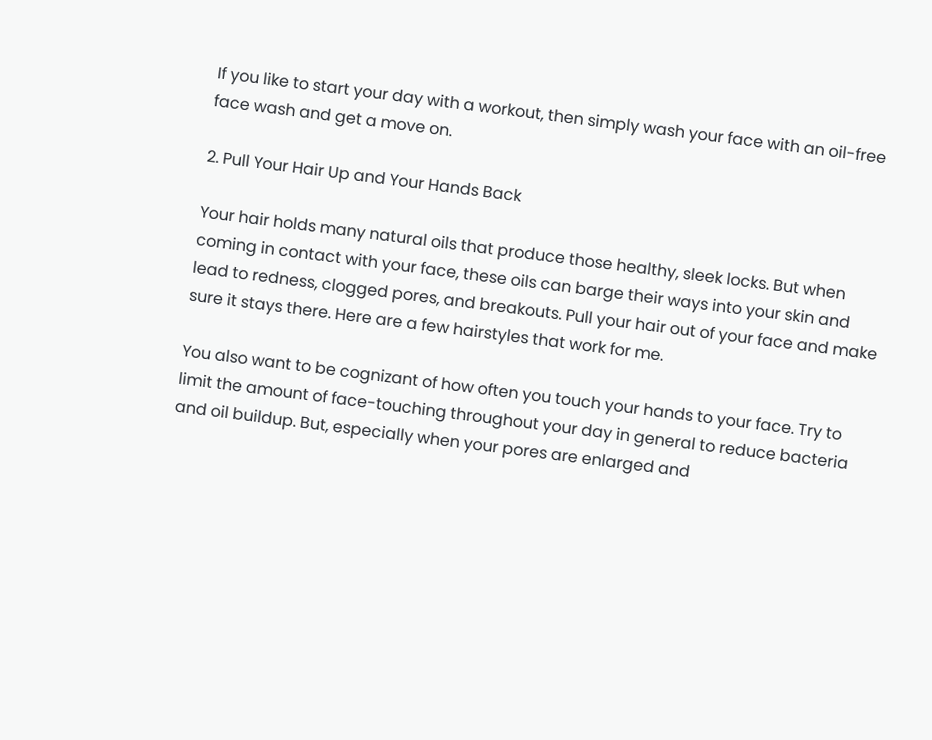If you like to start your day with a workout, then simply wash your face with an oil-free face wash and get a move on.

2. Pull Your Hair Up and Your Hands Back

Your hair holds many natural oils that produce those healthy, sleek locks. But when coming in contact with your face, these oils can barge their ways into your skin and lead to redness, clogged pores, and breakouts. Pull your hair out of your face and make sure it stays there. Here are a few hairstyles that work for me.

You also want to be cognizant of how often you touch your hands to your face. Try to limit the amount of face-touching throughout your day in general to reduce bacteria and oil buildup. But, especially when your pores are enlarged and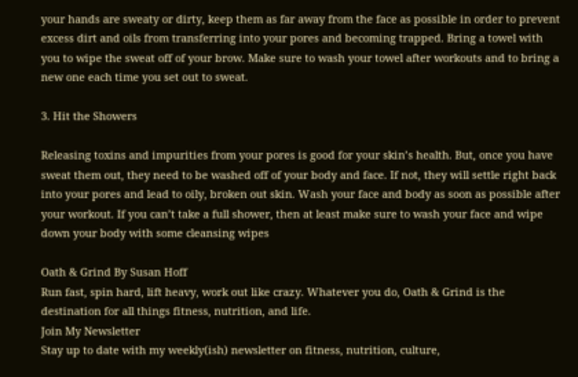your hands are sweaty or dirty, keep them as far away from the face as possible in order to prevent excess dirt and oils from transferring into your pores and becoming trapped. Bring a towel with you to wipe the sweat off of your brow. Make sure to wash your towel after workouts and to bring a new one each time you set out to sweat.

3. Hit the Showers

Releasing toxins and impurities from your pores is good for your skin’s health. But, once you have sweat them out, they need to be washed off of your body and face. If not, they will settle right back into your pores and lead to oily, broken out skin. Wash your face and body as soon as possible after your workout. If you can’t take a full shower, then at least make sure to wash your face and wipe down your body with some cleansing wipes

Oath & Grind By Susan Hoff
Run fast, spin hard, lift heavy, work out like crazy. Whatever you do, Oath & Grind is the destination for all things fitness, nutrition, and life.
Join My Newsletter
Stay up to date with my weekly(ish) newsletter on fitness, nutrition, culture,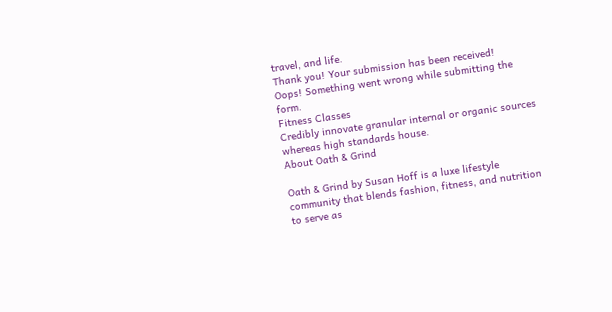travel, and life.
Thank you! Your submission has been received!
Oops! Something went wrong while submitting the form.
Fitness Classes
Credibly innovate granular internal or organic sources whereas high standards house.
About Oath & Grind

Oath & Grind by Susan Hoff is a luxe lifestyle community that blends fashion, fitness, and nutrition to serve as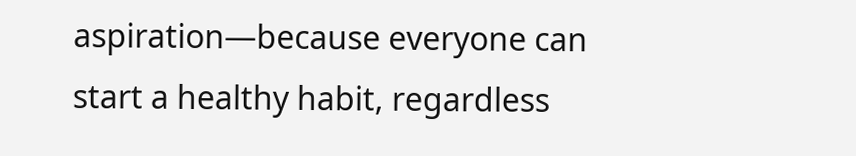aspiration—because everyone can start a healthy habit, regardless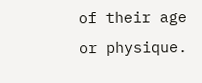of their age or physique.